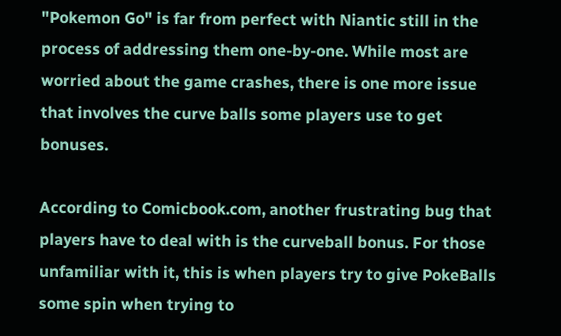"Pokemon Go" is far from perfect with Niantic still in the process of addressing them one-by-one. While most are worried about the game crashes, there is one more issue that involves the curve balls some players use to get bonuses.

According to Comicbook.com, another frustrating bug that players have to deal with is the curveball bonus. For those unfamiliar with it, this is when players try to give PokeBalls some spin when trying to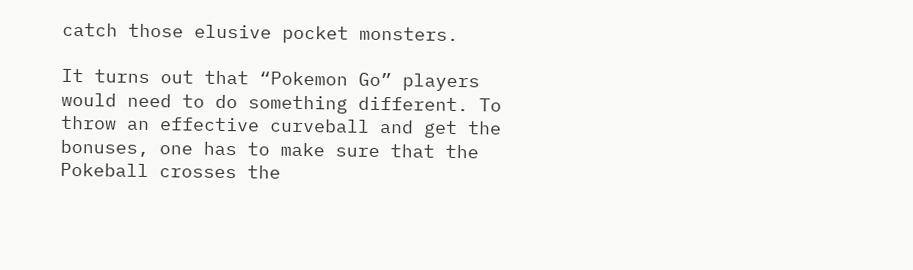catch those elusive pocket monsters.

It turns out that “Pokemon Go” players would need to do something different. To throw an effective curveball and get the bonuses, one has to make sure that the Pokeball crosses the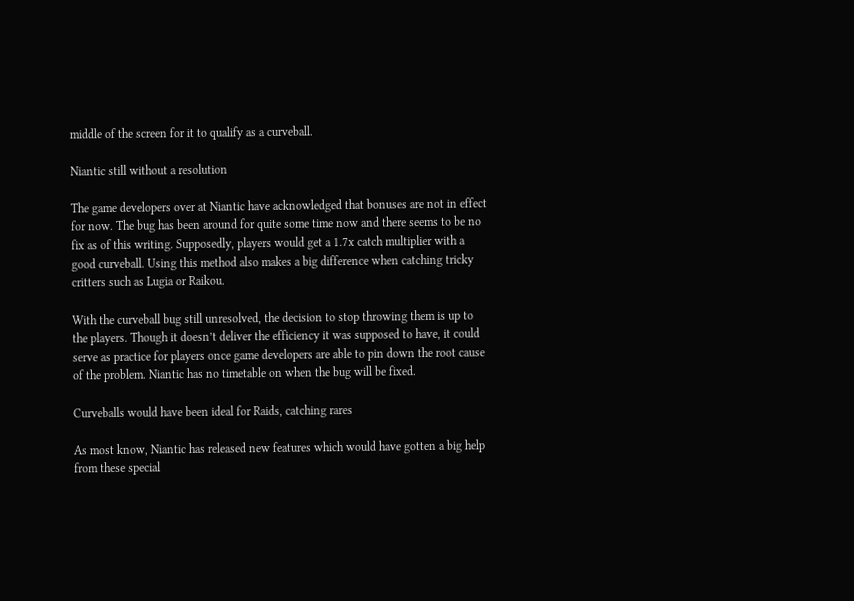middle of the screen for it to qualify as a curveball.

Niantic still without a resolution

The game developers over at Niantic have acknowledged that bonuses are not in effect for now. The bug has been around for quite some time now and there seems to be no fix as of this writing. Supposedly, players would get a 1.7x catch multiplier with a good curveball. Using this method also makes a big difference when catching tricky critters such as Lugia or Raikou.

With the curveball bug still unresolved, the decision to stop throwing them is up to the players. Though it doesn’t deliver the efficiency it was supposed to have, it could serve as practice for players once game developers are able to pin down the root cause of the problem. Niantic has no timetable on when the bug will be fixed.

Curveballs would have been ideal for Raids, catching rares

As most know, Niantic has released new features which would have gotten a big help from these special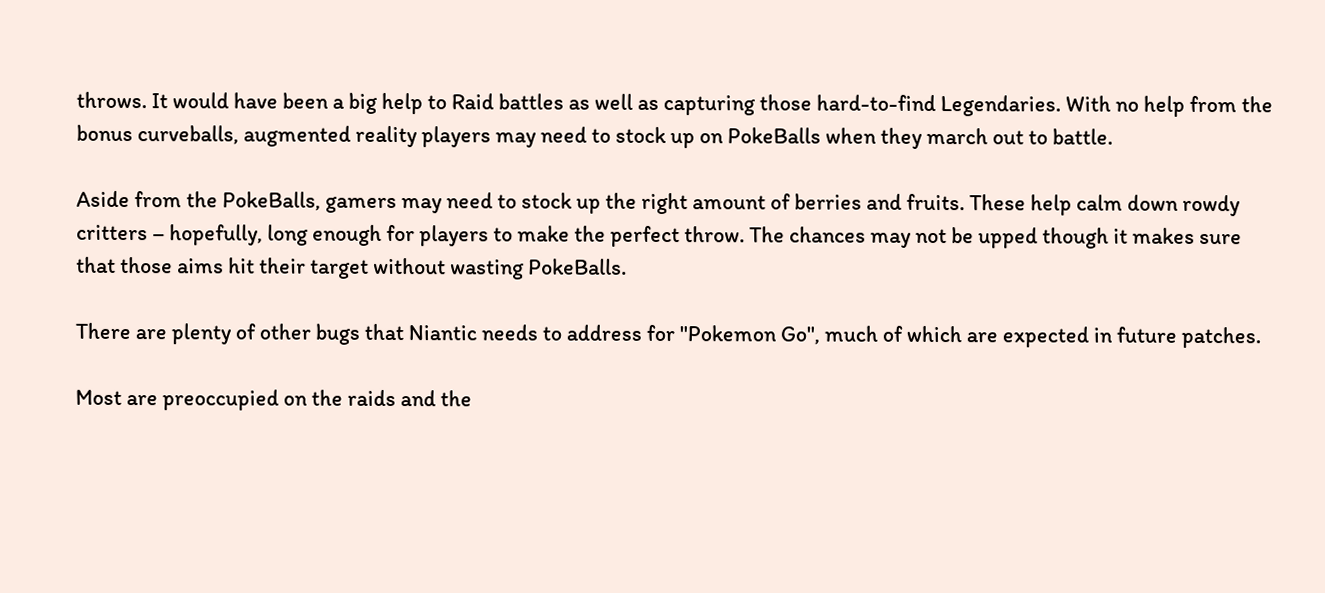throws. It would have been a big help to Raid battles as well as capturing those hard-to-find Legendaries. With no help from the bonus curveballs, augmented reality players may need to stock up on PokeBalls when they march out to battle.

Aside from the PokeBalls, gamers may need to stock up the right amount of berries and fruits. These help calm down rowdy critters – hopefully, long enough for players to make the perfect throw. The chances may not be upped though it makes sure that those aims hit their target without wasting PokeBalls.

There are plenty of other bugs that Niantic needs to address for "Pokemon Go", much of which are expected in future patches.

Most are preoccupied on the raids and the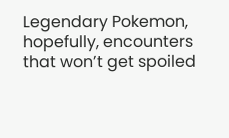Legendary Pokemon, hopefully, encounters that won’t get spoiled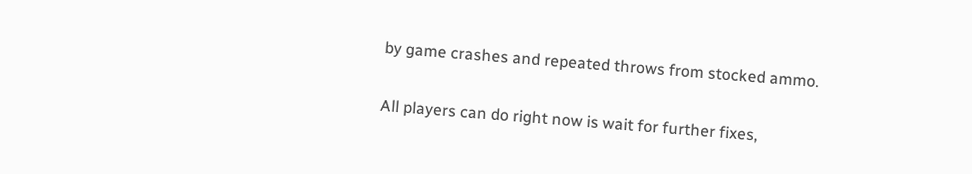by game crashes and repeated throws from stocked ammo.

All players can do right now is wait for further fixes,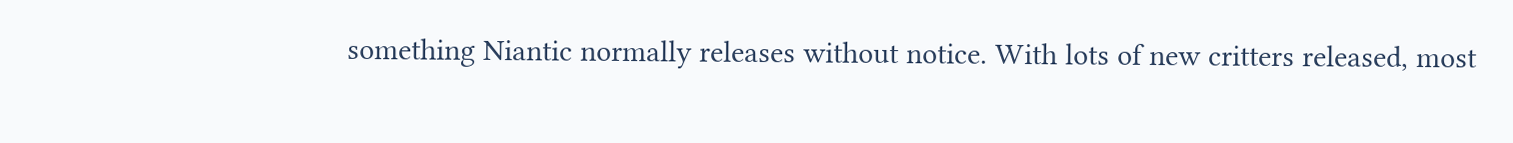something Niantic normally releases without notice. With lots of new critters released, most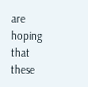are hoping that these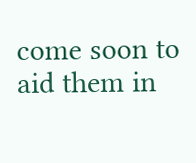come soon to aid them in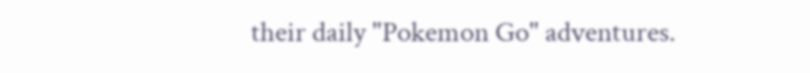their daily "Pokemon Go" adventures.